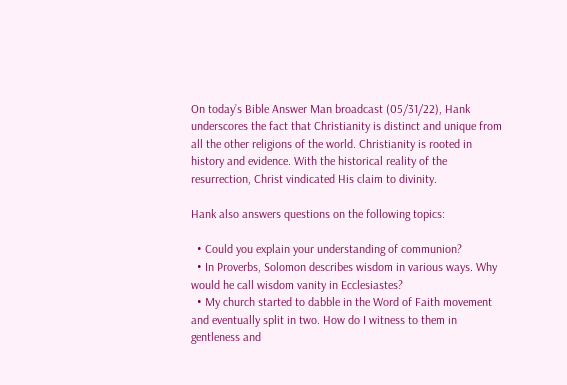On today’s Bible Answer Man broadcast (05/31/22), Hank underscores the fact that Christianity is distinct and unique from all the other religions of the world. Christianity is rooted in history and evidence. With the historical reality of the resurrection, Christ vindicated His claim to divinity.

Hank also answers questions on the following topics:

  • Could you explain your understanding of communion?
  • In Proverbs, Solomon describes wisdom in various ways. Why would he call wisdom vanity in Ecclesiastes?
  • My church started to dabble in the Word of Faith movement and eventually split in two. How do I witness to them in gentleness and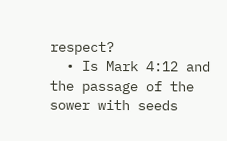respect?
  • Is Mark 4:12 and the passage of the sower with seeds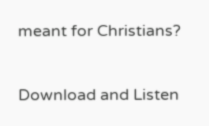meant for Christians?

Download and Listen